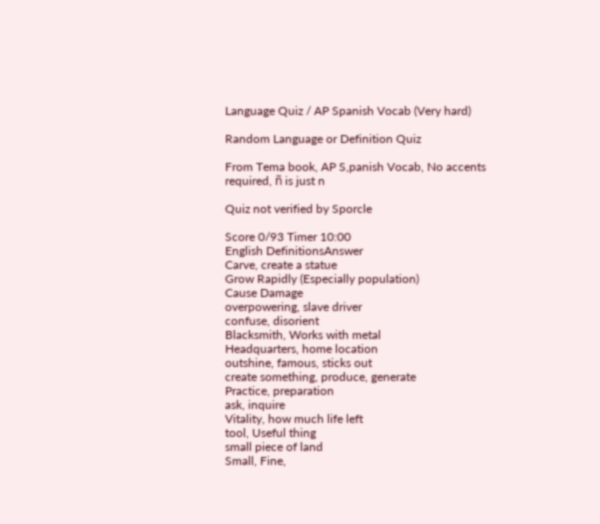Language Quiz / AP Spanish Vocab (Very hard)

Random Language or Definition Quiz

From Tema book, AP S,panish Vocab, No accents required, ñ is just n

Quiz not verified by Sporcle

Score 0/93 Timer 10:00
English DefinitionsAnswer
Carve, create a statue
Grow Rapidly (Especially population)
Cause Damage
overpowering, slave driver
confuse, disorient
Blacksmith, Works with metal
Headquarters, home location
outshine, famous, sticks out
create something, produce, generate
Practice, preparation
ask, inquire
Vitality, how much life left
tool, Useful thing
small piece of land
Small, Fine,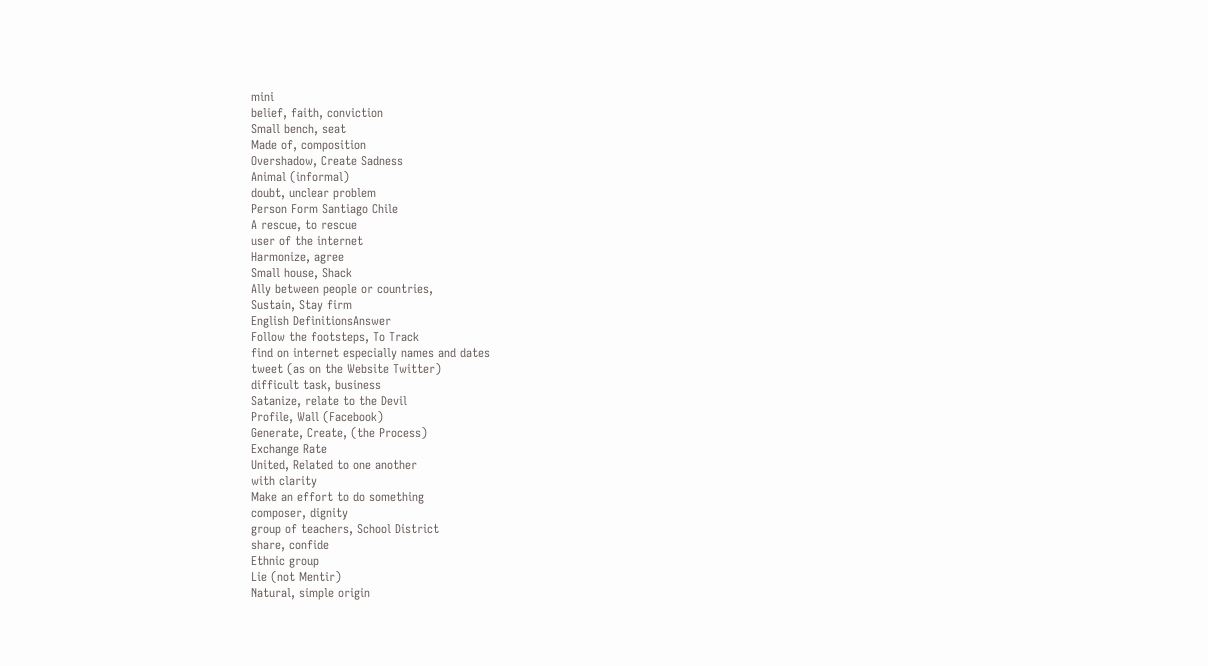mini
belief, faith, conviction
Small bench, seat
Made of, composition
Overshadow, Create Sadness
Animal (informal)
doubt, unclear problem
Person Form Santiago Chile
A rescue, to rescue
user of the internet
Harmonize, agree
Small house, Shack
Ally between people or countries,
Sustain, Stay firm
English DefinitionsAnswer
Follow the footsteps, To Track
find on internet especially names and dates
tweet (as on the Website Twitter)
difficult task, business
Satanize, relate to the Devil
Profile, Wall (Facebook)
Generate, Create, (the Process)
Exchange Rate
United, Related to one another
with clarity
Make an effort to do something
composer, dignity
group of teachers, School District
share, confide
Ethnic group
Lie (not Mentir)
Natural, simple origin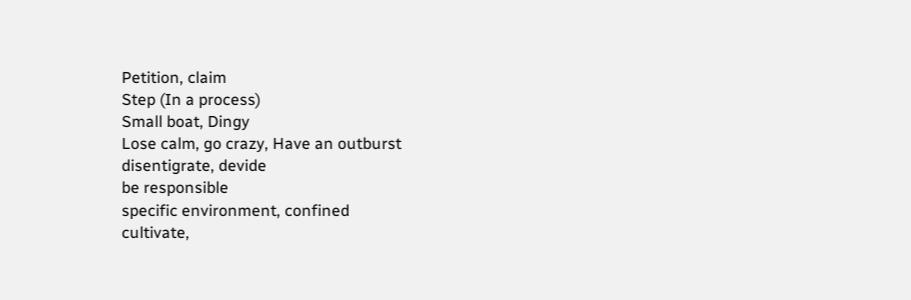Petition, claim
Step (In a process)
Small boat, Dingy
Lose calm, go crazy, Have an outburst
disentigrate, devide
be responsible
specific environment, confined
cultivate,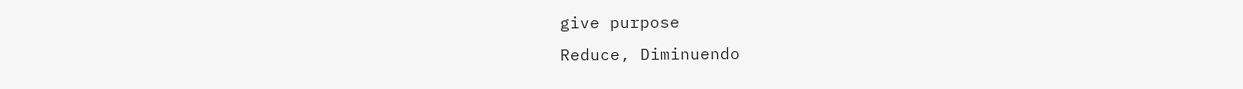give purpose
Reduce, Diminuendo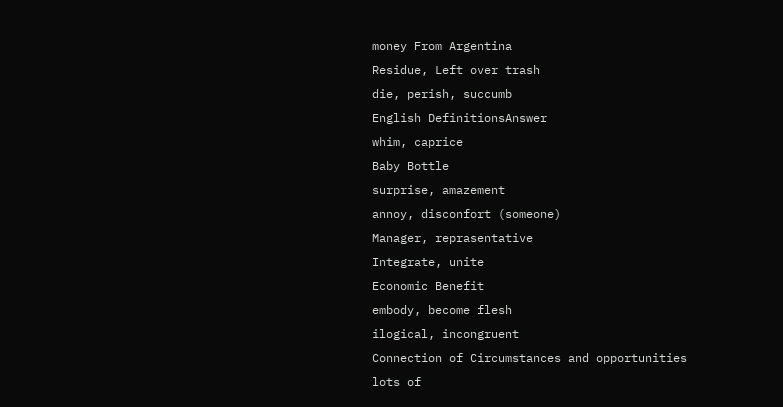money From Argentina
Residue, Left over trash
die, perish, succumb
English DefinitionsAnswer
whim, caprice
Baby Bottle
surprise, amazement
annoy, disconfort (someone)
Manager, reprasentative
Integrate, unite
Economic Benefit
embody, become flesh
ilogical, incongruent
Connection of Circumstances and opportunities
lots of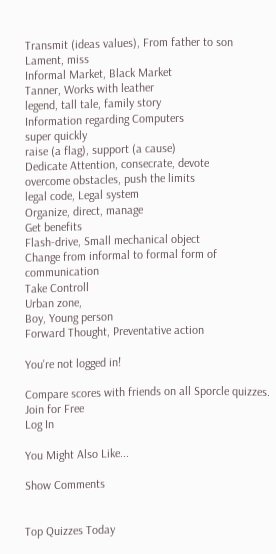Transmit (ideas values), From father to son
Lament, miss
Informal Market, Black Market
Tanner, Works with leather
legend, tall tale, family story
Information regarding Computers
super quickly
raise (a flag), support (a cause)
Dedicate Attention, consecrate, devote
overcome obstacles, push the limits
legal code, Legal system
Organize, direct, manage
Get benefits
Flash-drive, Small mechanical object
Change from informal to formal form of communication
Take Controll
Urban zone,
Boy, Young person
Forward Thought, Preventative action

You're not logged in!

Compare scores with friends on all Sporcle quizzes.
Join for Free
Log In

You Might Also Like...

Show Comments


Top Quizzes Today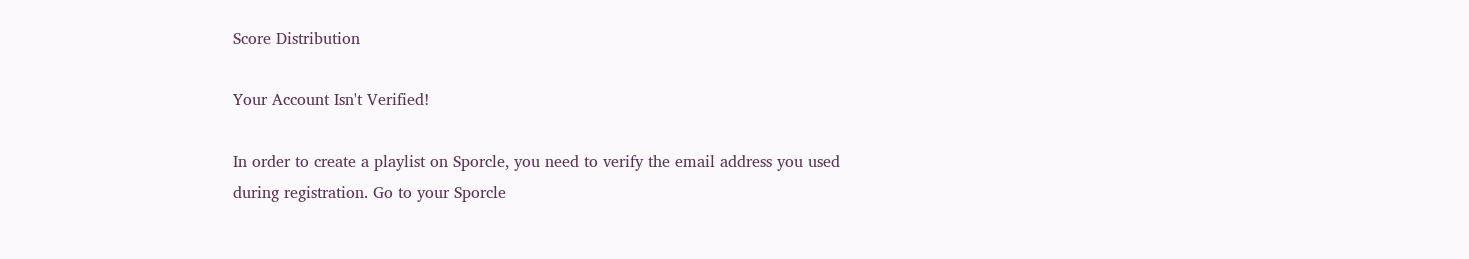Score Distribution

Your Account Isn't Verified!

In order to create a playlist on Sporcle, you need to verify the email address you used during registration. Go to your Sporcle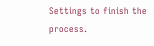Settings to finish the process.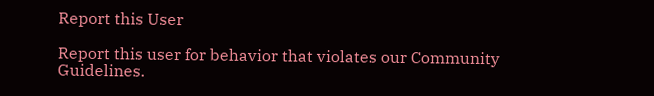Report this User

Report this user for behavior that violates our Community Guidelines.